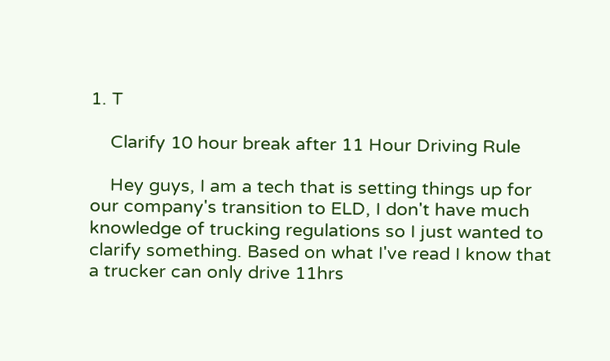1. T

    Clarify 10 hour break after 11 Hour Driving Rule

    Hey guys, I am a tech that is setting things up for our company's transition to ELD, I don't have much knowledge of trucking regulations so I just wanted to clarify something. Based on what I've read I know that a trucker can only drive 11hrs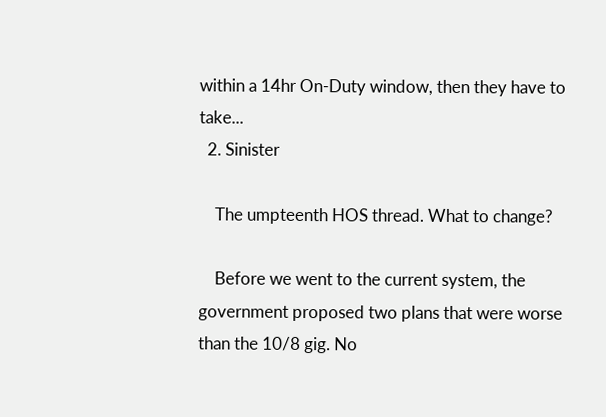within a 14hr On-Duty window, then they have to take...
  2. Sinister

    The umpteenth HOS thread. What to change?

    Before we went to the current system, the government proposed two plans that were worse than the 10/8 gig. No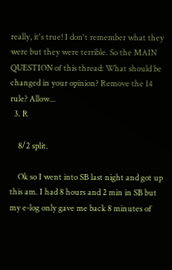really, it's true! I don't remember what they were but they were terrible. So the MAIN QUESTION of this thread: What should be changed in your opinion? Remove the 14 rule? Allow...
  3. R

    8/2 split.

    Ok so I went into SB last night and got up this am. I had 8 hours and 2 min in SB but my e-log only gave me back 8 minutes of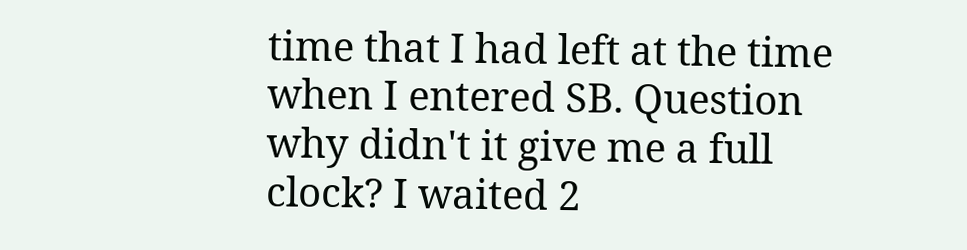time that I had left at the time when I entered SB. Question why didn't it give me a full clock? I waited 2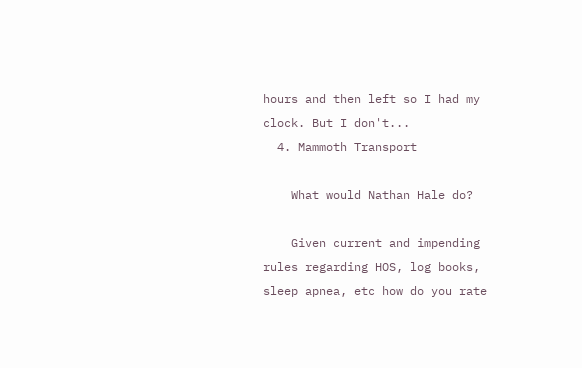hours and then left so I had my clock. But I don't...
  4. Mammoth Transport

    What would Nathan Hale do?

    Given current and impending rules regarding HOS, log books, sleep apnea, etc how do you rate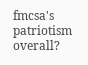fmcsa's patriotism overall?